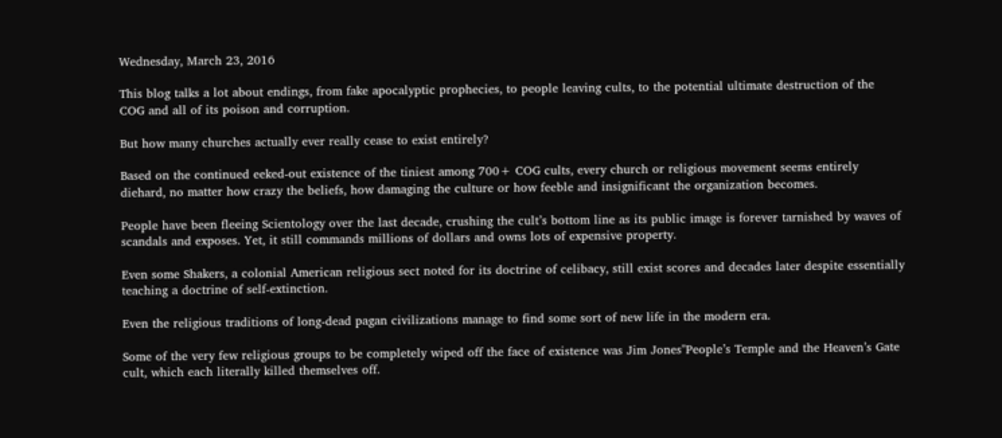Wednesday, March 23, 2016

This blog talks a lot about endings, from fake apocalyptic prophecies, to people leaving cults, to the potential ultimate destruction of the COG and all of its poison and corruption.

But how many churches actually ever really cease to exist entirely?

Based on the continued eeked-out existence of the tiniest among 700+ COG cults, every church or religious movement seems entirely diehard, no matter how crazy the beliefs, how damaging the culture or how feeble and insignificant the organization becomes.

People have been fleeing Scientology over the last decade, crushing the cult’s bottom line as its public image is forever tarnished by waves of scandals and exposes. Yet, it still commands millions of dollars and owns lots of expensive property.

Even some Shakers, a colonial American religious sect noted for its doctrine of celibacy, still exist scores and decades later despite essentially teaching a doctrine of self-extinction.

Even the religious traditions of long-dead pagan civilizations manage to find some sort of new life in the modern era.

Some of the very few religious groups to be completely wiped off the face of existence was Jim Jones"People’s Temple and the Heaven’s Gate cult, which each literally killed themselves off.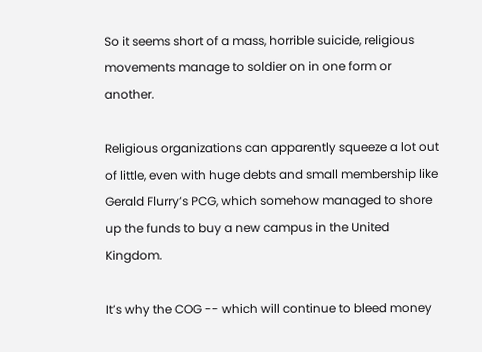So it seems short of a mass, horrible suicide, religious movements manage to soldier on in one form or another.

Religious organizations can apparently squeeze a lot out of little, even with huge debts and small membership like Gerald Flurry’s PCG, which somehow managed to shore up the funds to buy a new campus in the United Kingdom.

It’s why the COG -- which will continue to bleed money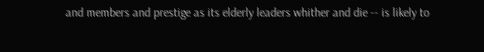and members and prestige as its elderly leaders whither and die -- is likely to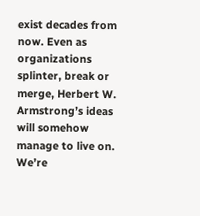exist decades from now. Even as organizations splinter, break or merge, Herbert W. Armstrong’s ideas will somehow manage to live on. We’re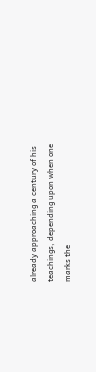already approaching a century of his teachings, depending upon when one marks the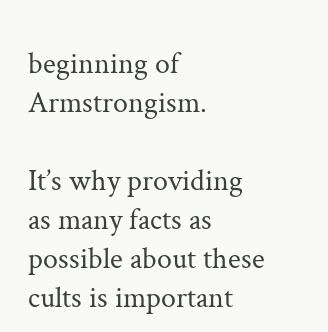beginning of Armstrongism.

It’s why providing as many facts as possible about these cults is important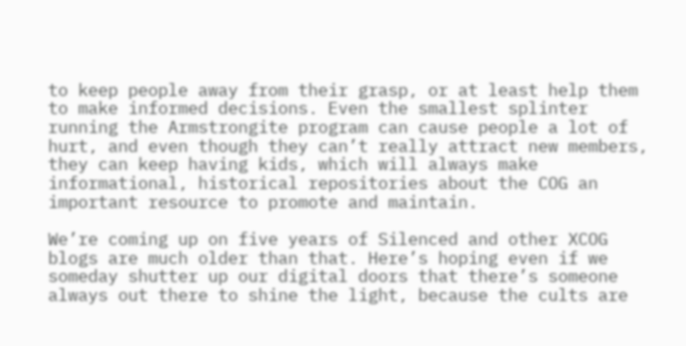to keep people away from their grasp, or at least help them to make informed decisions. Even the smallest splinter running the Armstrongite program can cause people a lot of hurt, and even though they can’t really attract new members, they can keep having kids, which will always make informational, historical repositories about the COG an important resource to promote and maintain.

We’re coming up on five years of Silenced and other XCOG blogs are much older than that. Here’s hoping even if we someday shutter up our digital doors that there’s someone always out there to shine the light, because the cults are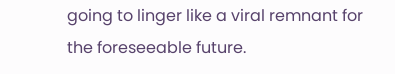going to linger like a viral remnant for the foreseeable future.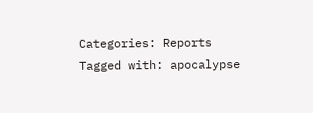Categories: Reports
Tagged with: apocalypse